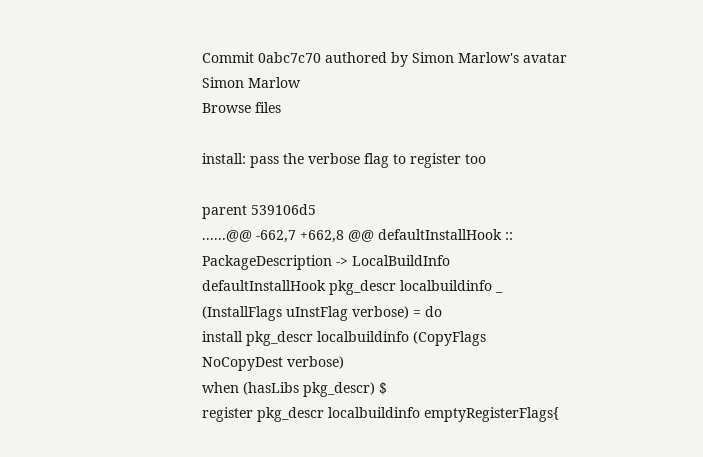Commit 0abc7c70 authored by Simon Marlow's avatar Simon Marlow
Browse files

install: pass the verbose flag to register too

parent 539106d5
......@@ -662,7 +662,8 @@ defaultInstallHook :: PackageDescription -> LocalBuildInfo
defaultInstallHook pkg_descr localbuildinfo _ (InstallFlags uInstFlag verbose) = do
install pkg_descr localbuildinfo (CopyFlags NoCopyDest verbose)
when (hasLibs pkg_descr) $
register pkg_descr localbuildinfo emptyRegisterFlags{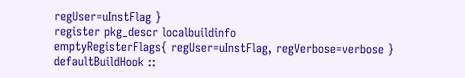regUser=uInstFlag }
register pkg_descr localbuildinfo
emptyRegisterFlags{ regUser=uInstFlag, regVerbose=verbose }
defaultBuildHook ::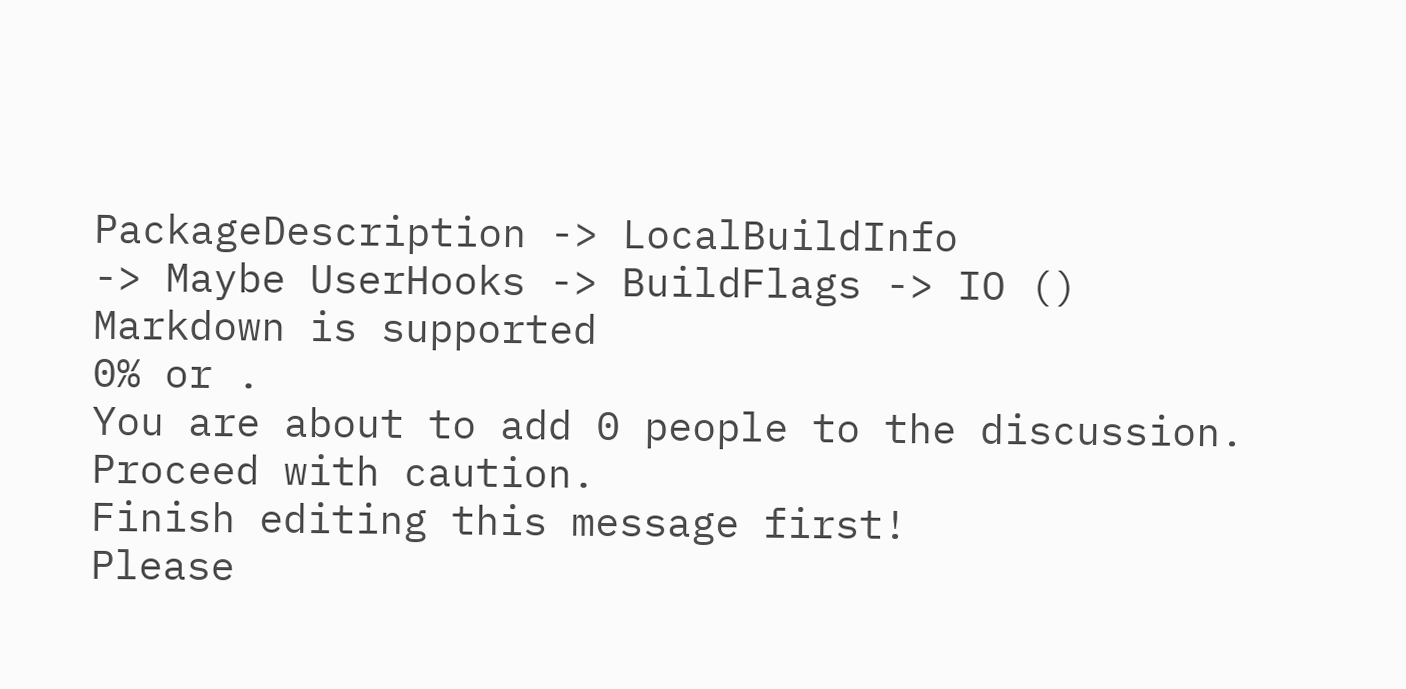PackageDescription -> LocalBuildInfo
-> Maybe UserHooks -> BuildFlags -> IO ()
Markdown is supported
0% or .
You are about to add 0 people to the discussion. Proceed with caution.
Finish editing this message first!
Please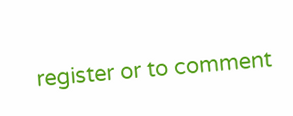register or to comment